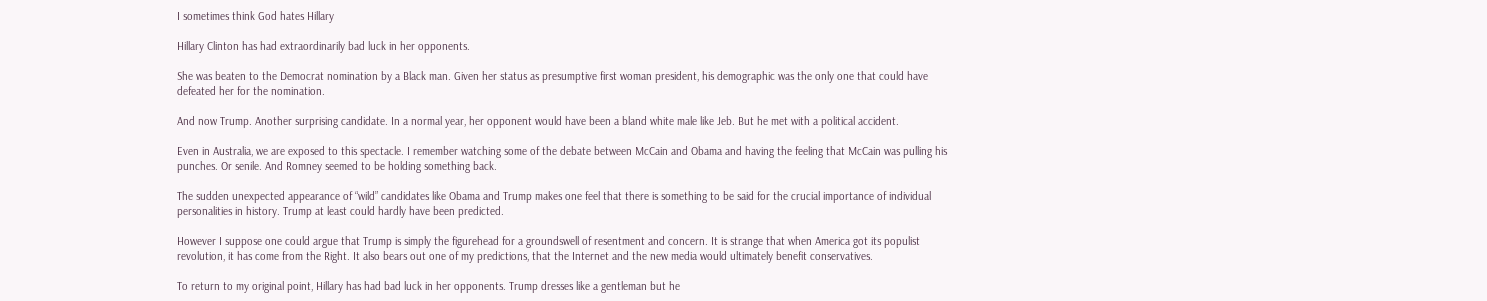I sometimes think God hates Hillary

Hillary Clinton has had extraordinarily bad luck in her opponents.

She was beaten to the Democrat nomination by a Black man. Given her status as presumptive first woman president, his demographic was the only one that could have defeated her for the nomination.

And now Trump. Another surprising candidate. In a normal year, her opponent would have been a bland white male like Jeb. But he met with a political accident.

Even in Australia, we are exposed to this spectacle. I remember watching some of the debate between McCain and Obama and having the feeling that McCain was pulling his punches. Or senile. And Romney seemed to be holding something back.

The sudden unexpected appearance of “wild” candidates like Obama and Trump makes one feel that there is something to be said for the crucial importance of individual personalities in history. Trump at least could hardly have been predicted.

However I suppose one could argue that Trump is simply the figurehead for a groundswell of resentment and concern. It is strange that when America got its populist revolution, it has come from the Right. It also bears out one of my predictions, that the Internet and the new media would ultimately benefit conservatives.

To return to my original point, Hillary has had bad luck in her opponents. Trump dresses like a gentleman but he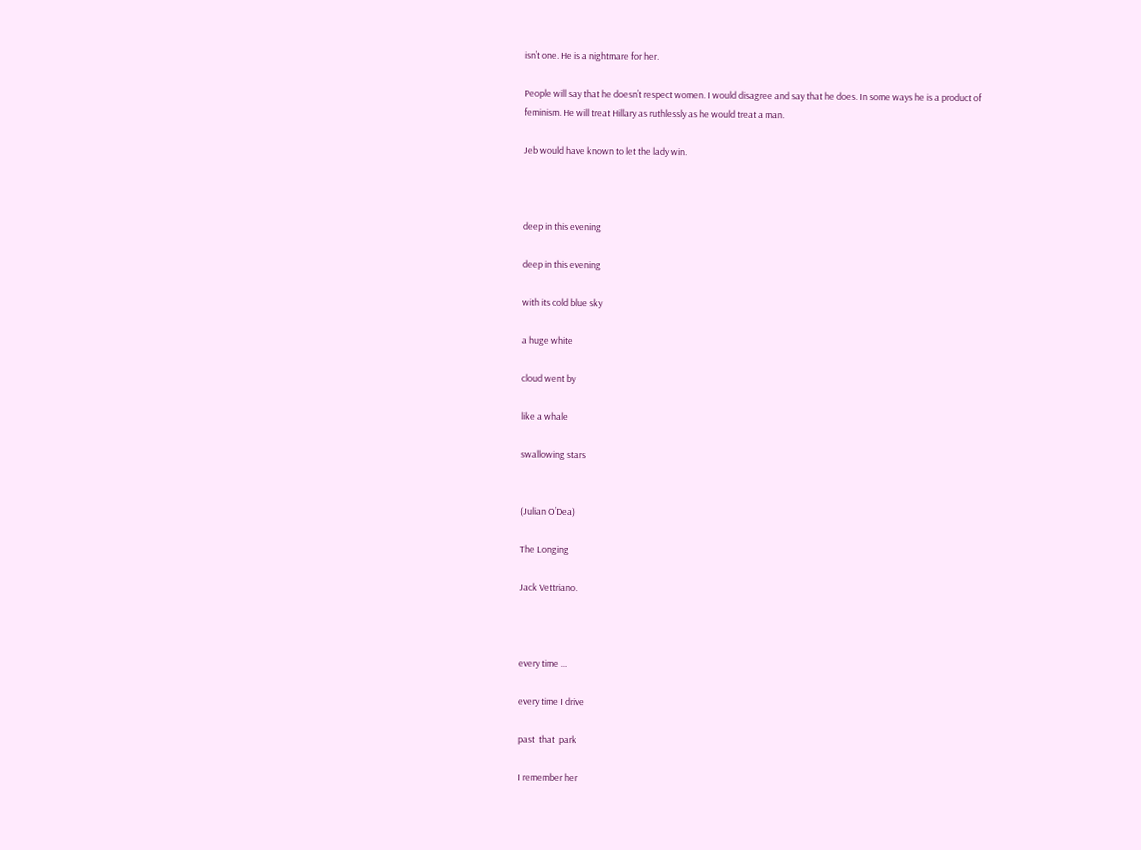isn’t one. He is a nightmare for her.

People will say that he doesn’t respect women. I would disagree and say that he does. In some ways he is a product of feminism. He will treat Hillary as ruthlessly as he would treat a man.

Jeb would have known to let the lady win.



deep in this evening

deep in this evening

with its cold blue sky

a huge white

cloud went by

like a whale

swallowing stars


(Julian O’Dea)

The Longing

Jack Vettriano.



every time …

every time I drive

past  that  park

I remember her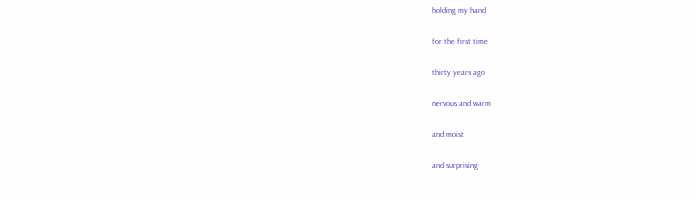holding my hand

for the first time

thirty years ago

nervous and warm

and moist

and surprising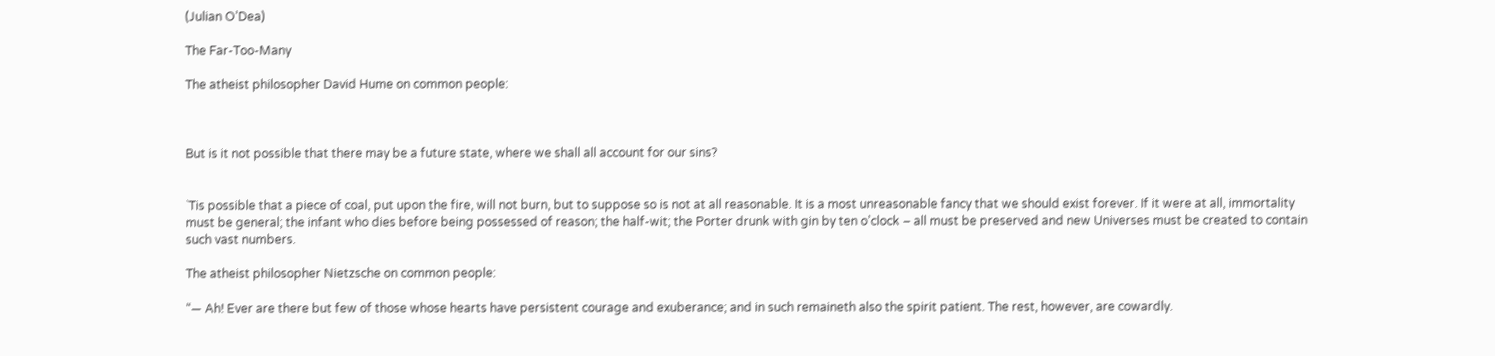(Julian O’Dea)

The Far-Too-Many

The atheist philosopher David Hume on common people:



But is it not possible that there may be a future state, where we shall all account for our sins?


`Tis possible that a piece of coal, put upon the fire, will not burn, but to suppose so is not at all reasonable. It is a most unreasonable fancy that we should exist forever. If it were at all, immortality must be general; the infant who dies before being possessed of reason; the half-wit; the Porter drunk with gin by ten o’clock – all must be preserved and new Universes must be created to contain such vast numbers.

The atheist philosopher Nietzsche on common people:

“— Ah! Ever are there but few of those whose hearts have persistent courage and exuberance; and in such remaineth also the spirit patient. The rest, however, are cowardly.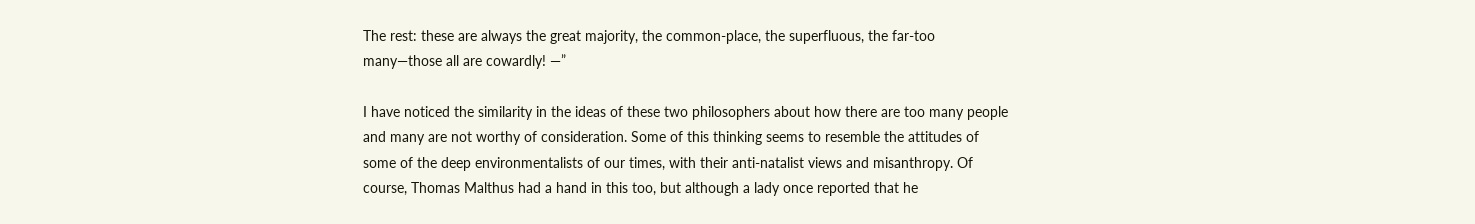The rest: these are always the great majority, the common-place, the superfluous, the far-too many—those all are cowardly! —”

I have noticed the similarity in the ideas of these two philosophers about how there are too many people and many are not worthy of consideration. Some of this thinking seems to resemble the attitudes of some of the deep environmentalists of our times, with their anti-natalist views and misanthropy. Of course, Thomas Malthus had a hand in this too, but although a lady once reported that he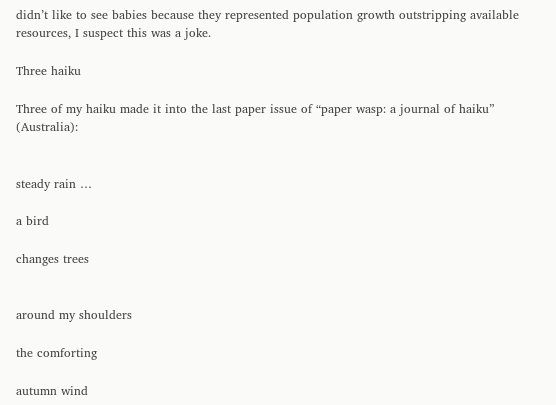didn’t like to see babies because they represented population growth outstripping available resources, I suspect this was a joke.

Three haiku

Three of my haiku made it into the last paper issue of “paper wasp: a journal of haiku” (Australia):


steady rain …

a bird

changes trees


around my shoulders

the comforting

autumn wind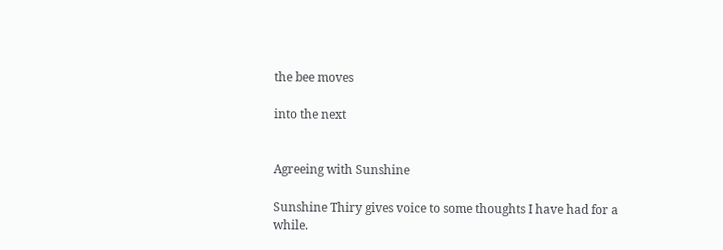the bee moves

into the next


Agreeing with Sunshine

Sunshine Thiry gives voice to some thoughts I have had for a while.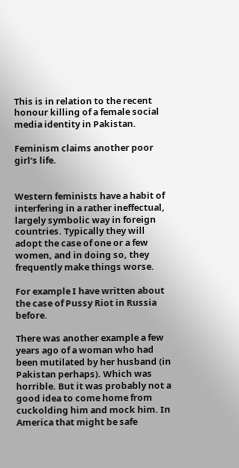This is in relation to the recent honour killing of a female social media identity in Pakistan.

Feminism claims another poor girl’s life.


Western feminists have a habit of interfering in a rather ineffectual, largely symbolic way in foreign countries. Typically they will adopt the case of one or a few women, and in doing so, they frequently make things worse.

For example I have written about the case of Pussy Riot in Russia before.

There was another example a few years ago of a woman who had been mutilated by her husband (in Pakistan perhaps). Which was horrible. But it was probably not a good idea to come home from cuckolding him and mock him. In America that might be safe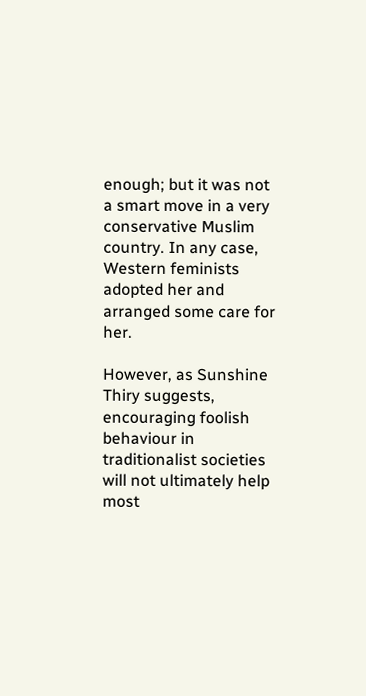enough; but it was not a smart move in a very conservative Muslim country. In any case, Western feminists adopted her and arranged some care for her.

However, as Sunshine Thiry suggests, encouraging foolish behaviour in traditionalist societies will not ultimately help most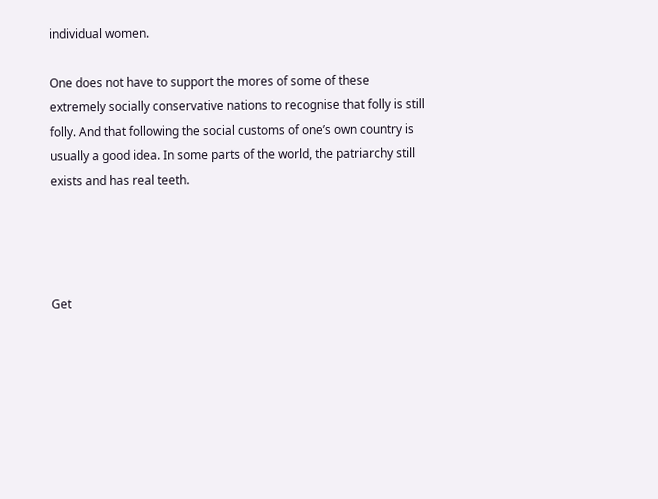individual women.

One does not have to support the mores of some of these extremely socially conservative nations to recognise that folly is still folly. And that following the social customs of one’s own country is usually a good idea. In some parts of the world, the patriarchy still exists and has real teeth.




Get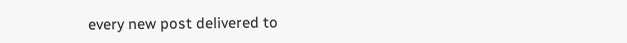every new post delivered to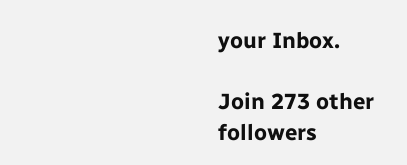your Inbox.

Join 273 other followers